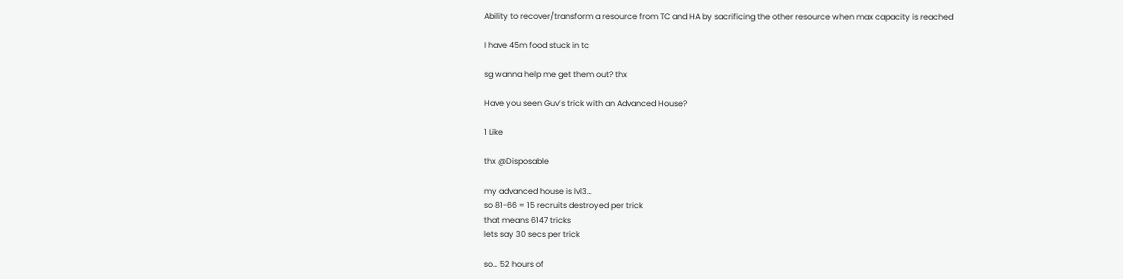Ability to recover/transform a resource from TC and HA by sacrificing the other resource when max capacity is reached

I have 45m food stuck in tc

sg wanna help me get them out? thx

Have you seen Guv’s trick with an Advanced House?

1 Like

thx @Disposable

my advanced house is lvl3…
so 81-66 = 15 recruits destroyed per trick
that means 6147 tricks
lets say 30 secs per trick

so… 52 hours of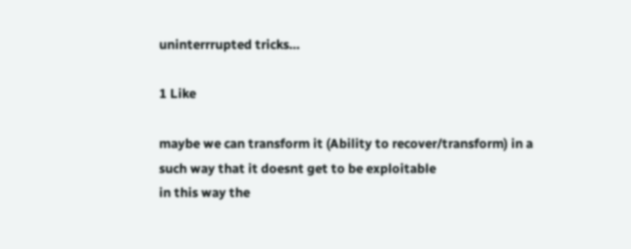uninterrrupted tricks…

1 Like

maybe we can transform it (Ability to recover/transform) in a such way that it doesnt get to be exploitable
in this way the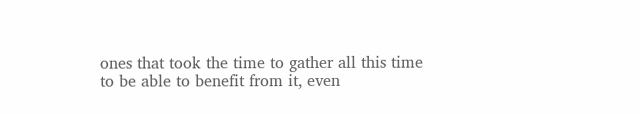ones that took the time to gather all this time to be able to benefit from it, even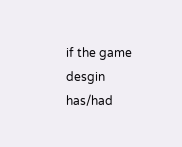if the game desgin has/had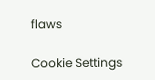flaws

Cookie Settings